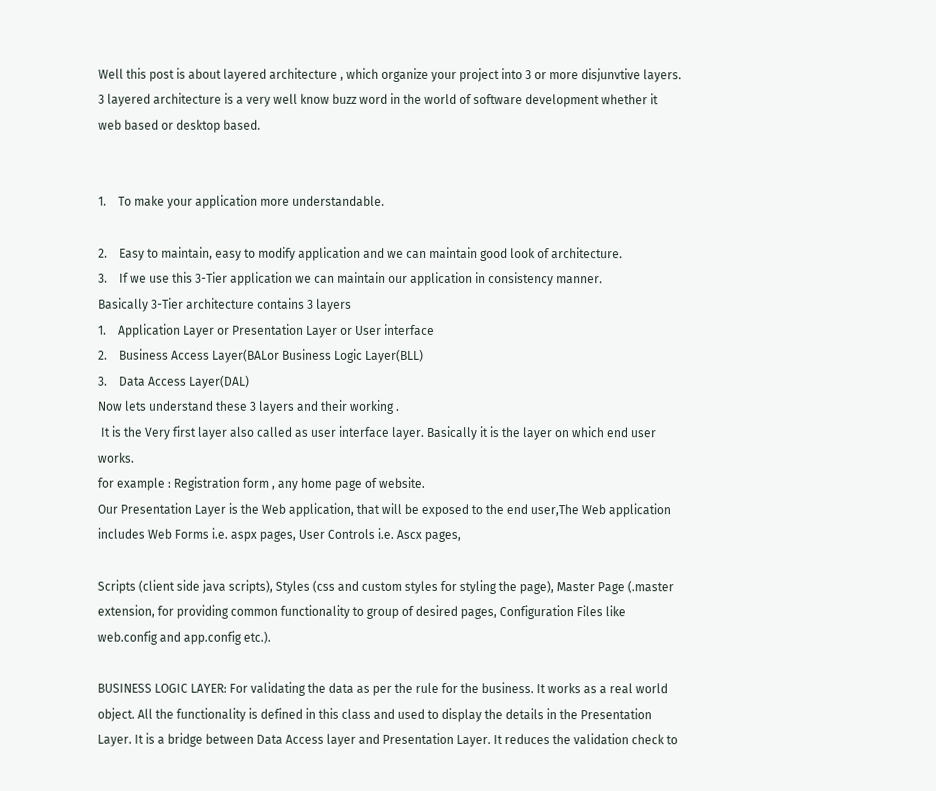Well this post is about layered architecture , which organize your project into 3 or more disjunvtive layers. 3 layered architecture is a very well know buzz word in the world of software development whether it web based or desktop based.


1.    To make your application more understandable.

2.    Easy to maintain, easy to modify application and we can maintain good look of architecture.
3.    If we use this 3-Tier application we can maintain our application in consistency manner.
Basically 3-Tier architecture contains 3 layers
1.    Application Layer or Presentation Layer or User interface
2.    Business Access Layer(BALor Business Logic Layer(BLL)
3.    Data Access Layer(DAL)
Now lets understand these 3 layers and their working .
 It is the Very first layer also called as user interface layer. Basically it is the layer on which end user works.
for example : Registration form , any home page of website.
Our Presentation Layer is the Web application, that will be exposed to the end user,The Web application includes Web Forms i.e. aspx pages, User Controls i.e. Ascx pages,

Scripts (client side java scripts), Styles (css and custom styles for styling the page), Master Page (.master extension, for providing common functionality to group of desired pages, Configuration Files like web.config and app.config etc.).

BUSINESS LOGIC LAYER: For validating the data as per the rule for the business. It works as a real world object. All the functionality is defined in this class and used to display the details in the Presentation Layer. It is a bridge between Data Access layer and Presentation Layer. It reduces the validation check to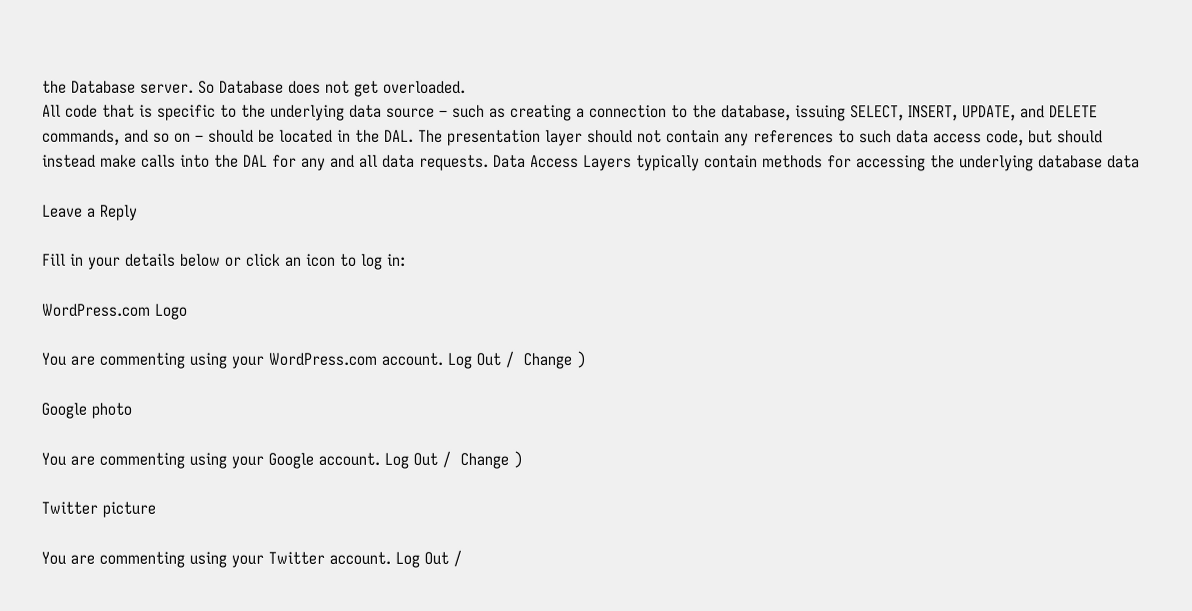the Database server. So Database does not get overloaded.
All code that is specific to the underlying data source – such as creating a connection to the database, issuing SELECT, INSERT, UPDATE, and DELETE commands, and so on – should be located in the DAL. The presentation layer should not contain any references to such data access code, but should instead make calls into the DAL for any and all data requests. Data Access Layers typically contain methods for accessing the underlying database data

Leave a Reply

Fill in your details below or click an icon to log in:

WordPress.com Logo

You are commenting using your WordPress.com account. Log Out /  Change )

Google photo

You are commenting using your Google account. Log Out /  Change )

Twitter picture

You are commenting using your Twitter account. Log Out /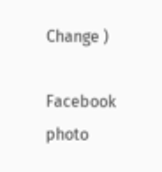Change )

Facebook photo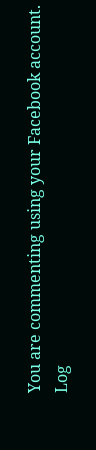You are commenting using your Facebook account. Log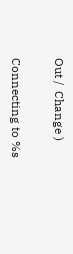Out /  Change )

Connecting to %s